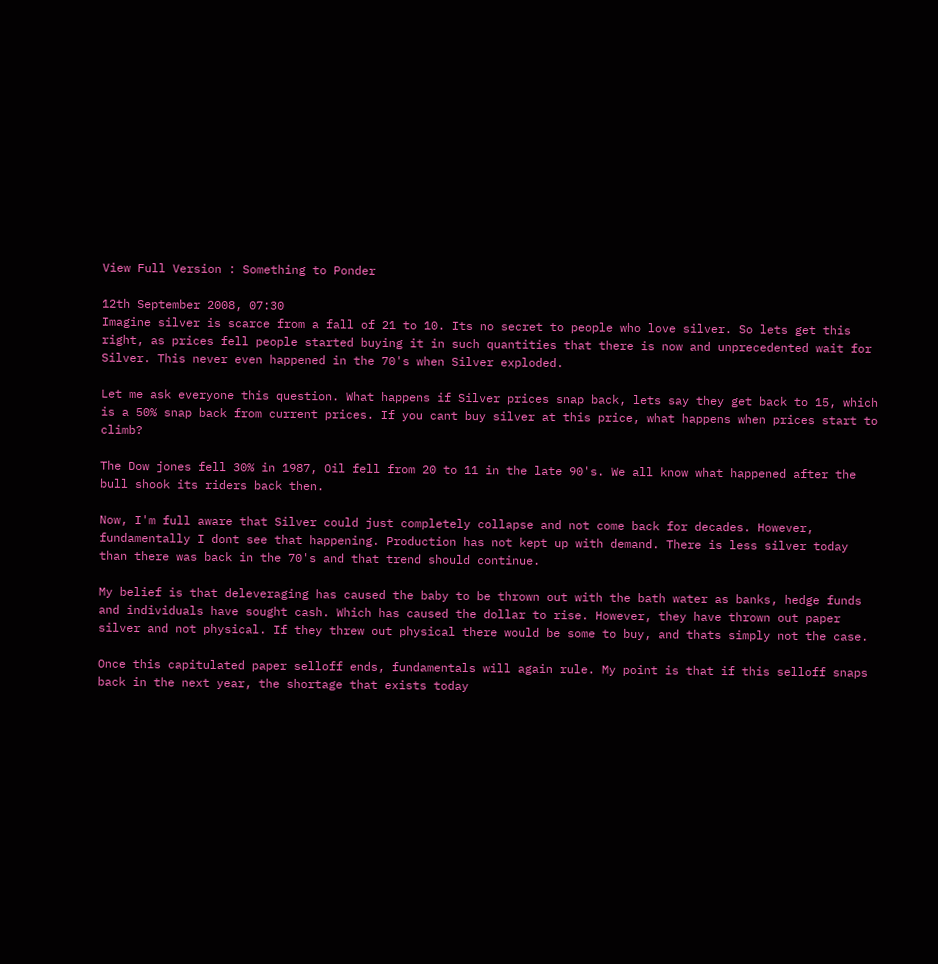View Full Version : Something to Ponder

12th September 2008, 07:30
Imagine silver is scarce from a fall of 21 to 10. Its no secret to people who love silver. So lets get this right, as prices fell people started buying it in such quantities that there is now and unprecedented wait for Silver. This never even happened in the 70's when Silver exploded.

Let me ask everyone this question. What happens if Silver prices snap back, lets say they get back to 15, which is a 50% snap back from current prices. If you cant buy silver at this price, what happens when prices start to climb?

The Dow jones fell 30% in 1987, Oil fell from 20 to 11 in the late 90's. We all know what happened after the bull shook its riders back then.

Now, I'm full aware that Silver could just completely collapse and not come back for decades. However, fundamentally I dont see that happening. Production has not kept up with demand. There is less silver today than there was back in the 70's and that trend should continue.

My belief is that deleveraging has caused the baby to be thrown out with the bath water as banks, hedge funds and individuals have sought cash. Which has caused the dollar to rise. However, they have thrown out paper silver and not physical. If they threw out physical there would be some to buy, and thats simply not the case.

Once this capitulated paper selloff ends, fundamentals will again rule. My point is that if this selloff snaps back in the next year, the shortage that exists today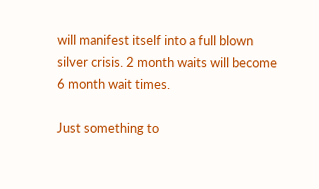will manifest itself into a full blown silver crisis. 2 month waits will become 6 month wait times.

Just something to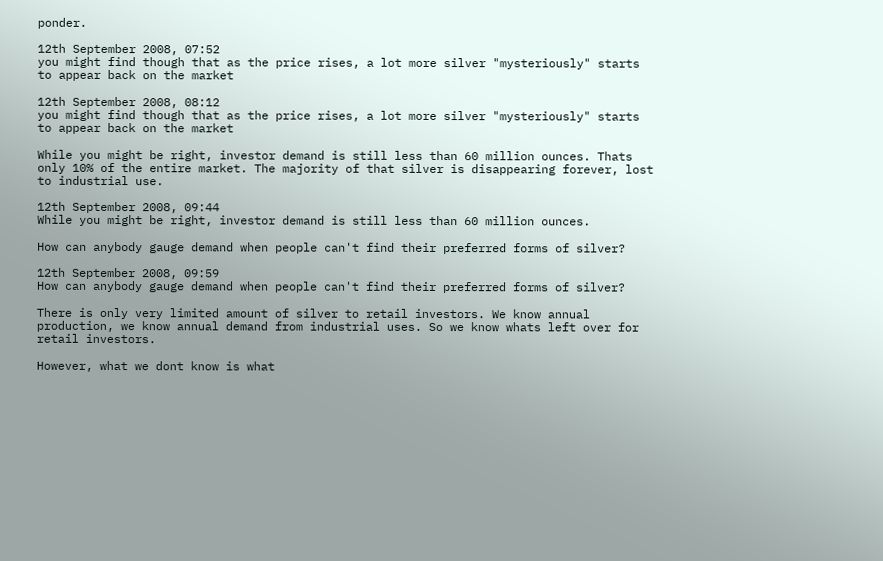ponder.

12th September 2008, 07:52
you might find though that as the price rises, a lot more silver "mysteriously" starts to appear back on the market

12th September 2008, 08:12
you might find though that as the price rises, a lot more silver "mysteriously" starts to appear back on the market

While you might be right, investor demand is still less than 60 million ounces. Thats only 10% of the entire market. The majority of that silver is disappearing forever, lost to industrial use.

12th September 2008, 09:44
While you might be right, investor demand is still less than 60 million ounces.

How can anybody gauge demand when people can't find their preferred forms of silver?

12th September 2008, 09:59
How can anybody gauge demand when people can't find their preferred forms of silver?

There is only very limited amount of silver to retail investors. We know annual production, we know annual demand from industrial uses. So we know whats left over for retail investors.

However, what we dont know is what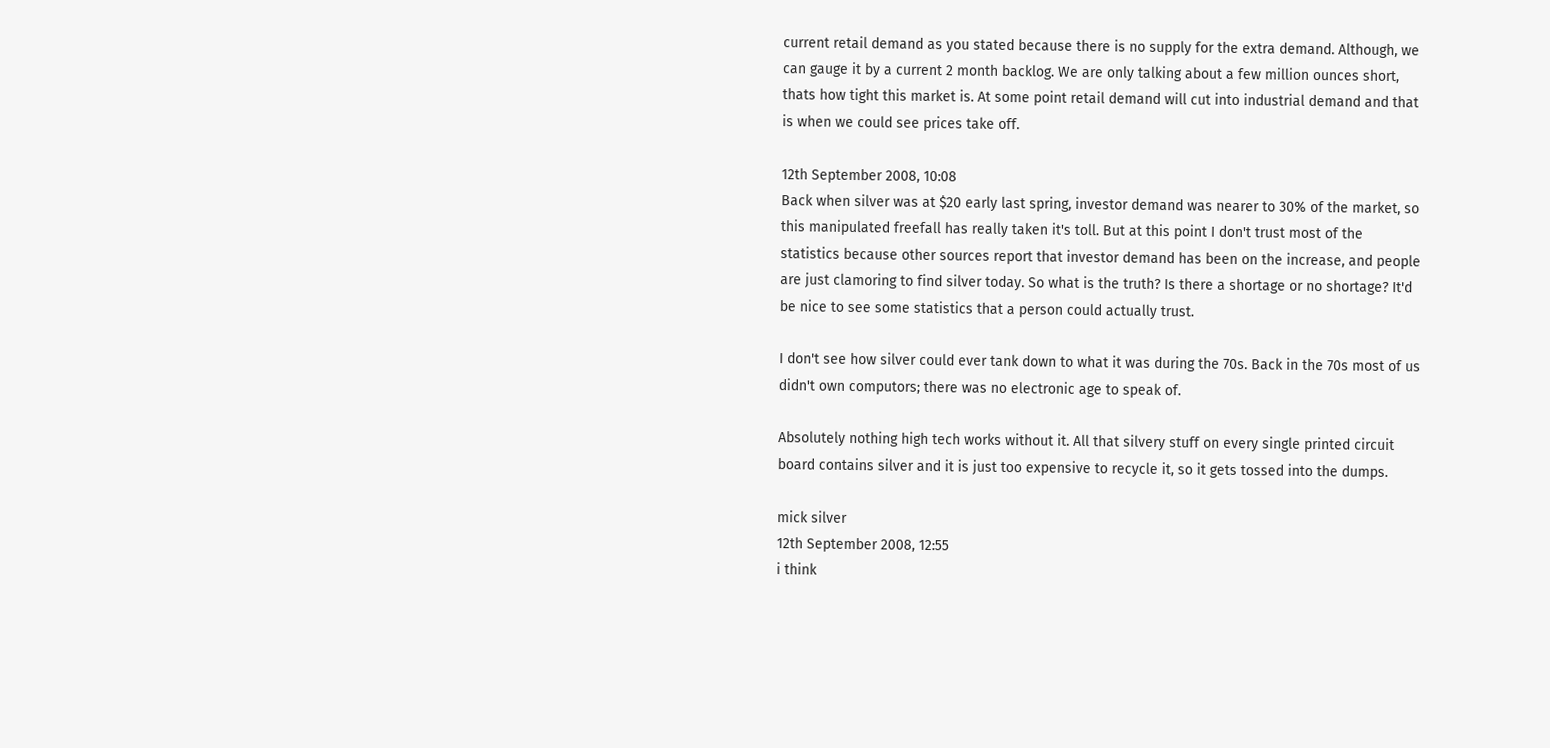current retail demand as you stated because there is no supply for the extra demand. Although, we can gauge it by a current 2 month backlog. We are only talking about a few million ounces short, thats how tight this market is. At some point retail demand will cut into industrial demand and that is when we could see prices take off.

12th September 2008, 10:08
Back when silver was at $20 early last spring, investor demand was nearer to 30% of the market, so this manipulated freefall has really taken it's toll. But at this point I don't trust most of the statistics because other sources report that investor demand has been on the increase, and people are just clamoring to find silver today. So what is the truth? Is there a shortage or no shortage? It'd be nice to see some statistics that a person could actually trust.

I don't see how silver could ever tank down to what it was during the 70s. Back in the 70s most of us didn't own computors; there was no electronic age to speak of.

Absolutely nothing high tech works without it. All that silvery stuff on every single printed circuit board contains silver and it is just too expensive to recycle it, so it gets tossed into the dumps.

mick silver
12th September 2008, 12:55
i think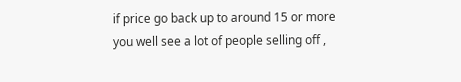if price go back up to around 15 or more you well see a lot of people selling off ,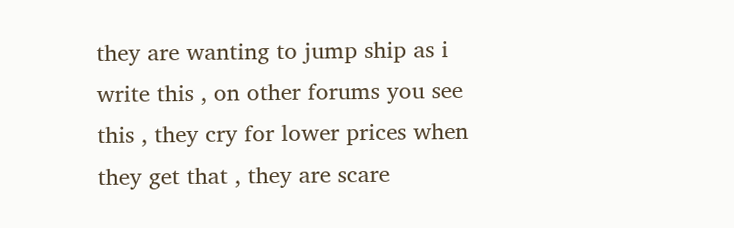they are wanting to jump ship as i write this , on other forums you see this , they cry for lower prices when they get that , they are scare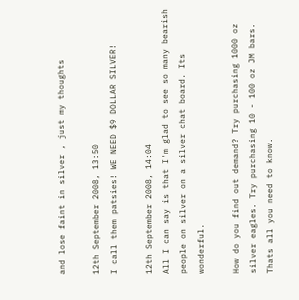and lose faint in silver , just my thoughts

12th September 2008, 13:50
I call them patsies! WE NEED $9 DOLLAR SILVER!

12th September 2008, 14:04
All I can say is that I'm glad to see so many bearish people on silver on a silver chat board. Its wonderful.

How do you find out demand? Try purchasing 1000 oz silver eagles. Try purchasing 10 - 100 oz JM bars. Thats all you need to know.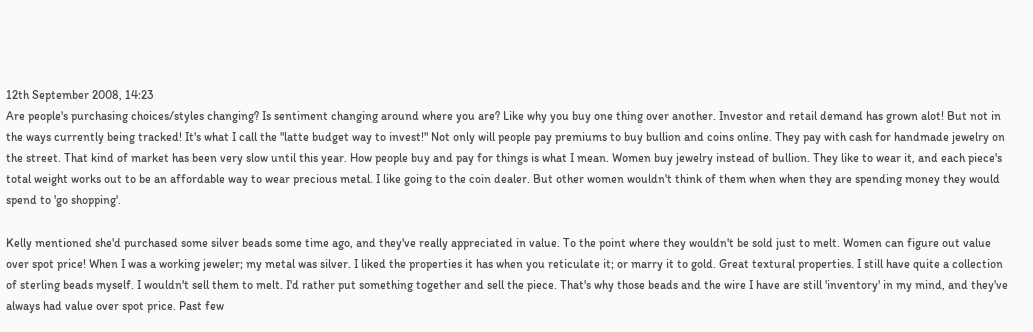12th September 2008, 14:23
Are people's purchasing choices/styles changing? Is sentiment changing around where you are? Like why you buy one thing over another. Investor and retail demand has grown alot! But not in the ways currently being tracked! It's what I call the "latte budget way to invest!" Not only will people pay premiums to buy bullion and coins online. They pay with cash for handmade jewelry on the street. That kind of market has been very slow until this year. How people buy and pay for things is what I mean. Women buy jewelry instead of bullion. They like to wear it, and each piece's total weight works out to be an affordable way to wear precious metal. I like going to the coin dealer. But other women wouldn't think of them when when they are spending money they would spend to 'go shopping'.

Kelly mentioned she'd purchased some silver beads some time ago, and they've really appreciated in value. To the point where they wouldn't be sold just to melt. Women can figure out value over spot price! When I was a working jeweler; my metal was silver. I liked the properties it has when you reticulate it; or marry it to gold. Great textural properties. I still have quite a collection of sterling beads myself. I wouldn't sell them to melt. I'd rather put something together and sell the piece. That's why those beads and the wire I have are still 'inventory' in my mind, and they've always had value over spot price. Past few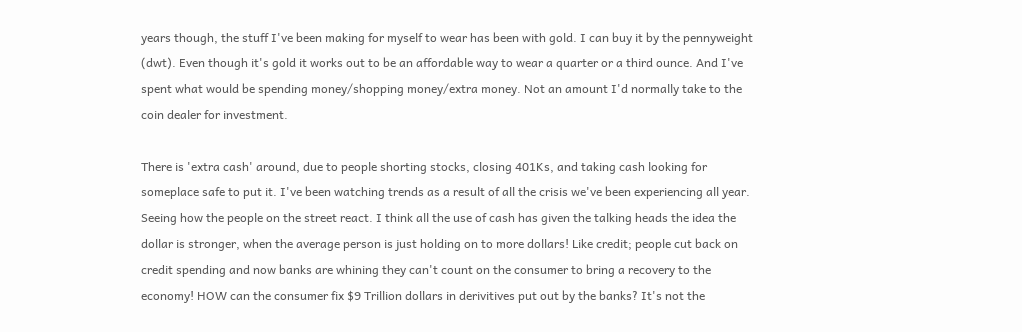years though, the stuff I've been making for myself to wear has been with gold. I can buy it by the pennyweight (dwt). Even though it's gold it works out to be an affordable way to wear a quarter or a third ounce. And I've spent what would be spending money/shopping money/extra money. Not an amount I'd normally take to the coin dealer for investment.

There is 'extra cash' around, due to people shorting stocks, closing 401Ks, and taking cash looking for someplace safe to put it. I've been watching trends as a result of all the crisis we've been experiencing all year. Seeing how the people on the street react. I think all the use of cash has given the talking heads the idea the dollar is stronger, when the average person is just holding on to more dollars! Like credit; people cut back on credit spending and now banks are whining they can't count on the consumer to bring a recovery to the economy! HOW can the consumer fix $9 Trillion dollars in derivitives put out by the banks? It's not the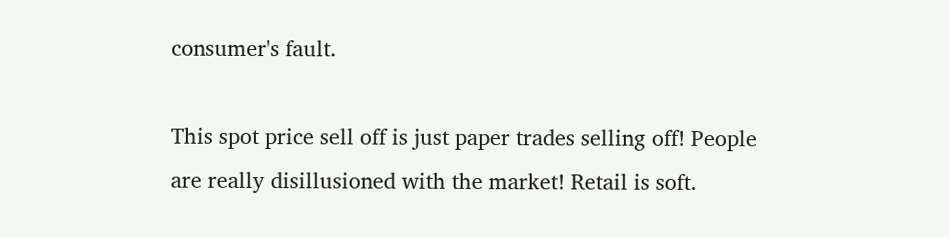consumer's fault.

This spot price sell off is just paper trades selling off! People are really disillusioned with the market! Retail is soft.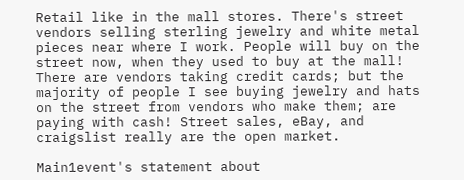Retail like in the mall stores. There's street vendors selling sterling jewelry and white metal pieces near where I work. People will buy on the street now, when they used to buy at the mall! There are vendors taking credit cards; but the majority of people I see buying jewelry and hats on the street from vendors who make them; are paying with cash! Street sales, eBay, and craigslist really are the open market.

Main1event's statement about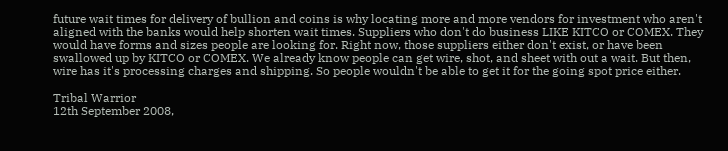future wait times for delivery of bullion and coins is why locating more and more vendors for investment who aren't aligned with the banks would help shorten wait times. Suppliers who don't do business LIKE KITCO or COMEX. They would have forms and sizes people are looking for. Right now, those suppliers either don't exist, or have been swallowed up by KITCO or COMEX. We already know people can get wire, shot, and sheet with out a wait. But then, wire has it's processing charges and shipping. So people wouldn't be able to get it for the going spot price either.

Tribal Warrior
12th September 2008,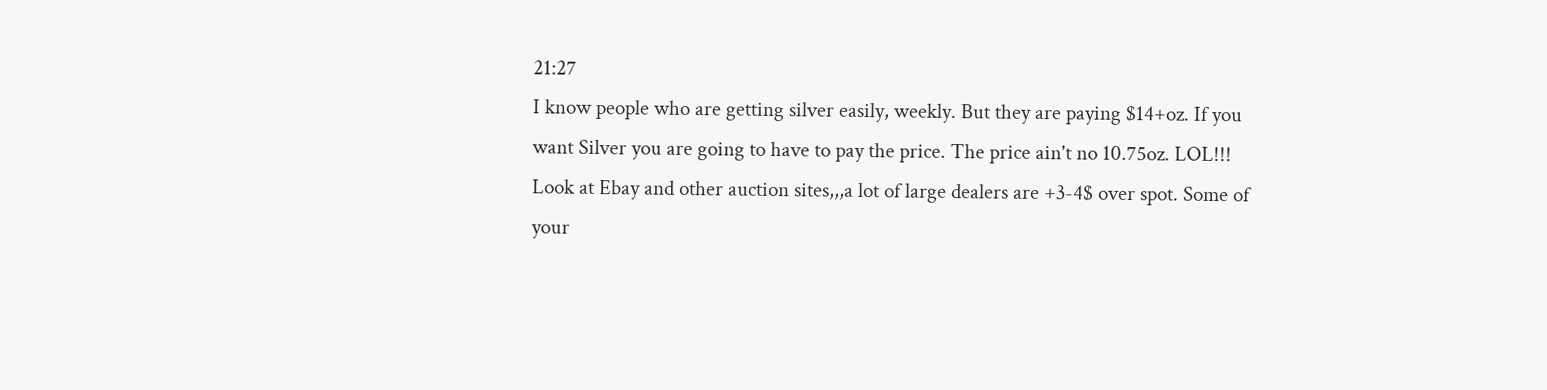21:27
I know people who are getting silver easily, weekly. But they are paying $14+oz. If you want Silver you are going to have to pay the price. The price ain't no 10.75oz. LOL!!! Look at Ebay and other auction sites,,,a lot of large dealers are +3-4$ over spot. Some of your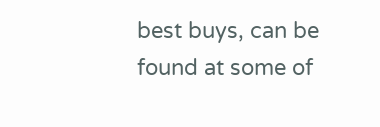best buys, can be found at some of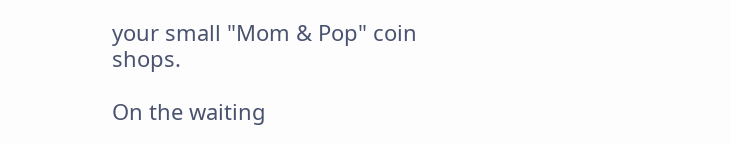your small "Mom & Pop" coin shops.

On the waiting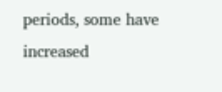periods, some have increased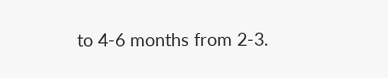to 4-6 months from 2-3.